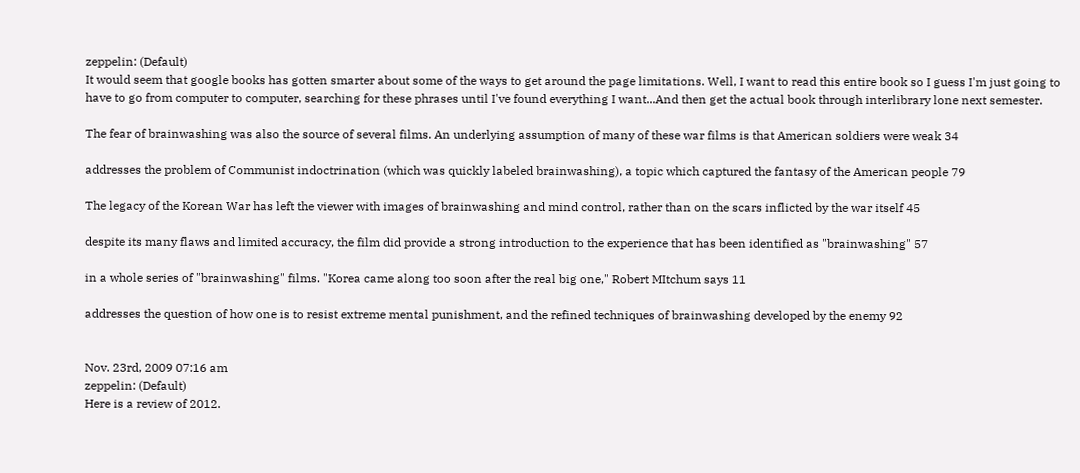zeppelin: (Default)
It would seem that google books has gotten smarter about some of the ways to get around the page limitations. Well, I want to read this entire book so I guess I'm just going to have to go from computer to computer, searching for these phrases until I've found everything I want...And then get the actual book through interlibrary lone next semester.

The fear of brainwashing was also the source of several films. An underlying assumption of many of these war films is that American soldiers were weak 34

addresses the problem of Communist indoctrination (which was quickly labeled brainwashing), a topic which captured the fantasy of the American people 79

The legacy of the Korean War has left the viewer with images of brainwashing and mind control, rather than on the scars inflicted by the war itself 45

despite its many flaws and limited accuracy, the film did provide a strong introduction to the experience that has been identified as "brainwashing" 57

in a whole series of "brainwashing" films. "Korea came along too soon after the real big one," Robert MItchum says 11

addresses the question of how one is to resist extreme mental punishment, and the refined techniques of brainwashing developed by the enemy 92


Nov. 23rd, 2009 07:16 am
zeppelin: (Default)
Here is a review of 2012.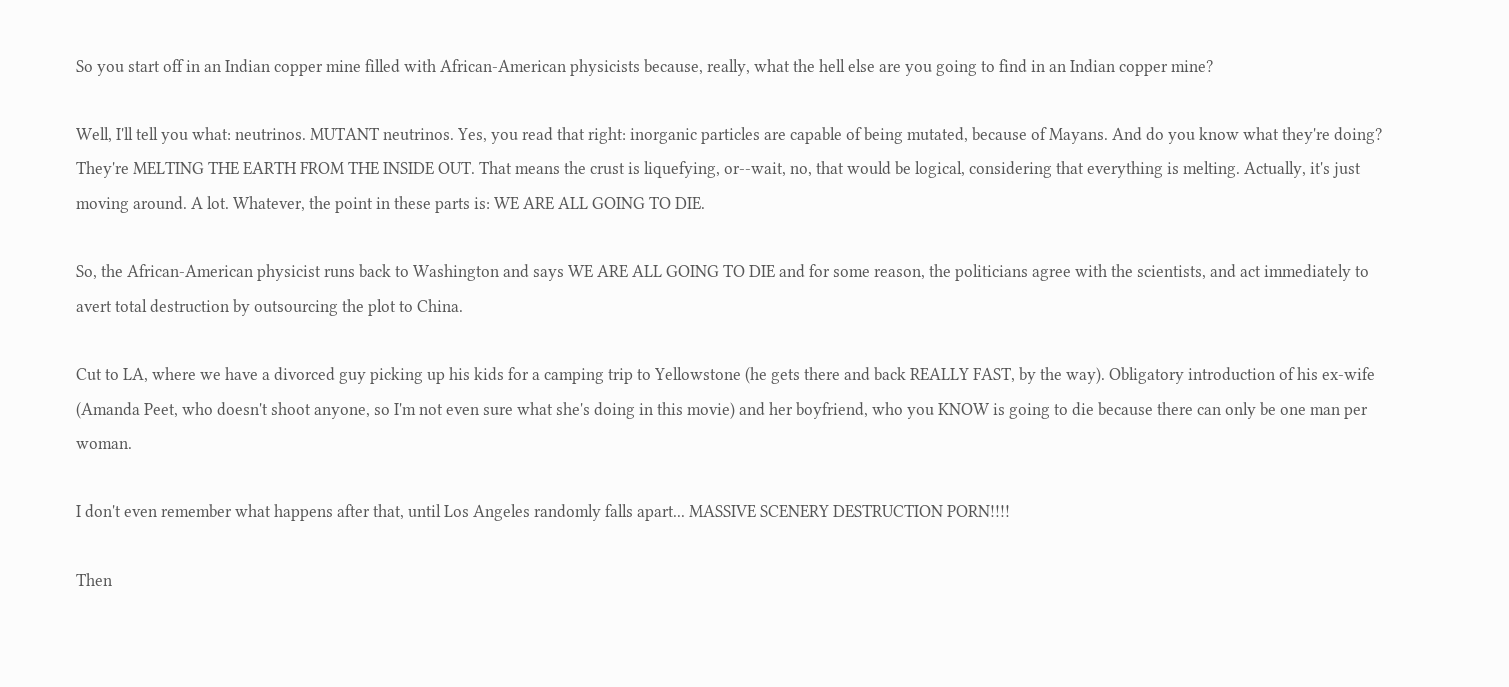So you start off in an Indian copper mine filled with African-American physicists because, really, what the hell else are you going to find in an Indian copper mine?

Well, I'll tell you what: neutrinos. MUTANT neutrinos. Yes, you read that right: inorganic particles are capable of being mutated, because of Mayans. And do you know what they're doing? They're MELTING THE EARTH FROM THE INSIDE OUT. That means the crust is liquefying, or--wait, no, that would be logical, considering that everything is melting. Actually, it's just moving around. A lot. Whatever, the point in these parts is: WE ARE ALL GOING TO DIE.

So, the African-American physicist runs back to Washington and says WE ARE ALL GOING TO DIE and for some reason, the politicians agree with the scientists, and act immediately to avert total destruction by outsourcing the plot to China.

Cut to LA, where we have a divorced guy picking up his kids for a camping trip to Yellowstone (he gets there and back REALLY FAST, by the way). Obligatory introduction of his ex-wife (Amanda Peet, who doesn't shoot anyone, so I'm not even sure what she's doing in this movie) and her boyfriend, who you KNOW is going to die because there can only be one man per woman.

I don't even remember what happens after that, until Los Angeles randomly falls apart... MASSIVE SCENERY DESTRUCTION PORN!!!!

Then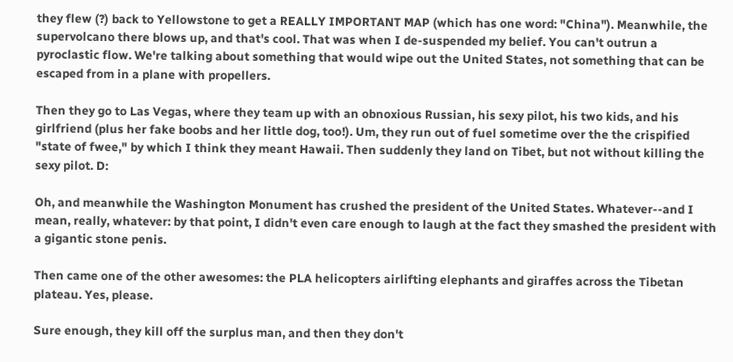they flew (?) back to Yellowstone to get a REALLY IMPORTANT MAP (which has one word: "China"). Meanwhile, the supervolcano there blows up, and that's cool. That was when I de-suspended my belief. You can't outrun a pyroclastic flow. We're talking about something that would wipe out the United States, not something that can be escaped from in a plane with propellers.

Then they go to Las Vegas, where they team up with an obnoxious Russian, his sexy pilot, his two kids, and his girlfriend (plus her fake boobs and her little dog, too!). Um, they run out of fuel sometime over the the crispified "state of fwee," by which I think they meant Hawaii. Then suddenly they land on Tibet, but not without killing the sexy pilot. D:

Oh, and meanwhile the Washington Monument has crushed the president of the United States. Whatever--and I mean, really, whatever: by that point, I didn't even care enough to laugh at the fact they smashed the president with a gigantic stone penis.

Then came one of the other awesomes: the PLA helicopters airlifting elephants and giraffes across the Tibetan plateau. Yes, please.

Sure enough, they kill off the surplus man, and then they don't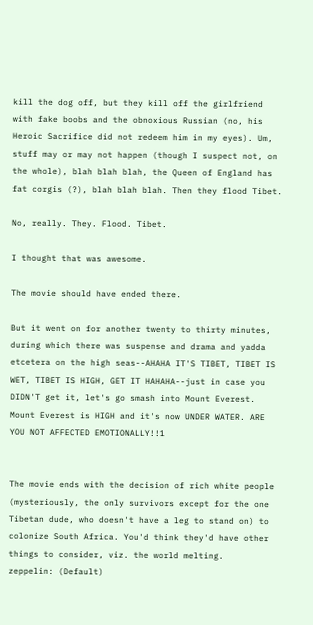kill the dog off, but they kill off the girlfriend with fake boobs and the obnoxious Russian (no, his Heroic Sacrifice did not redeem him in my eyes). Um, stuff may or may not happen (though I suspect not, on the whole), blah blah blah, the Queen of England has fat corgis (?), blah blah blah. Then they flood Tibet.

No, really. They. Flood. Tibet.

I thought that was awesome.

The movie should have ended there.

But it went on for another twenty to thirty minutes, during which there was suspense and drama and yadda etcetera on the high seas--AHAHA IT'S TIBET, TIBET IS WET, TIBET IS HIGH, GET IT HAHAHA--just in case you DIDN'T get it, let's go smash into Mount Everest. Mount Everest is HIGH and it's now UNDER WATER. ARE YOU NOT AFFECTED EMOTIONALLY!!1


The movie ends with the decision of rich white people (mysteriously, the only survivors except for the one Tibetan dude, who doesn't have a leg to stand on) to colonize South Africa. You'd think they'd have other things to consider, viz. the world melting.
zeppelin: (Default)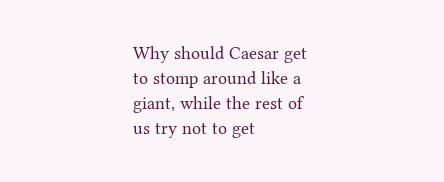Why should Caesar get to stomp around like a giant, while the rest of us try not to get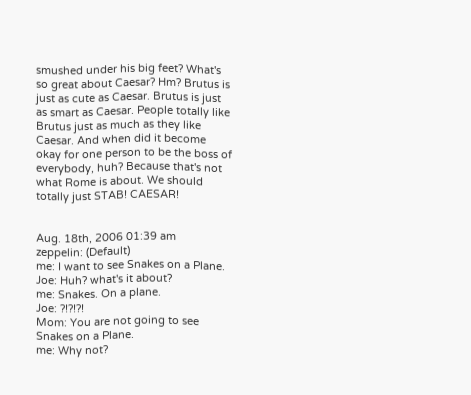smushed under his big feet? What's so great about Caesar? Hm? Brutus is just as cute as Caesar. Brutus is just as smart as Caesar. People totally like Brutus just as much as they like Caesar. And when did it become okay for one person to be the boss of everybody, huh? Because that's not what Rome is about. We should totally just STAB! CAESAR!


Aug. 18th, 2006 01:39 am
zeppelin: (Default)
me: I want to see Snakes on a Plane.
Joe: Huh? what's it about?
me: Snakes. On a plane.
Joe: ?!?!?!
Mom: You are not going to see Snakes on a Plane.
me: Why not?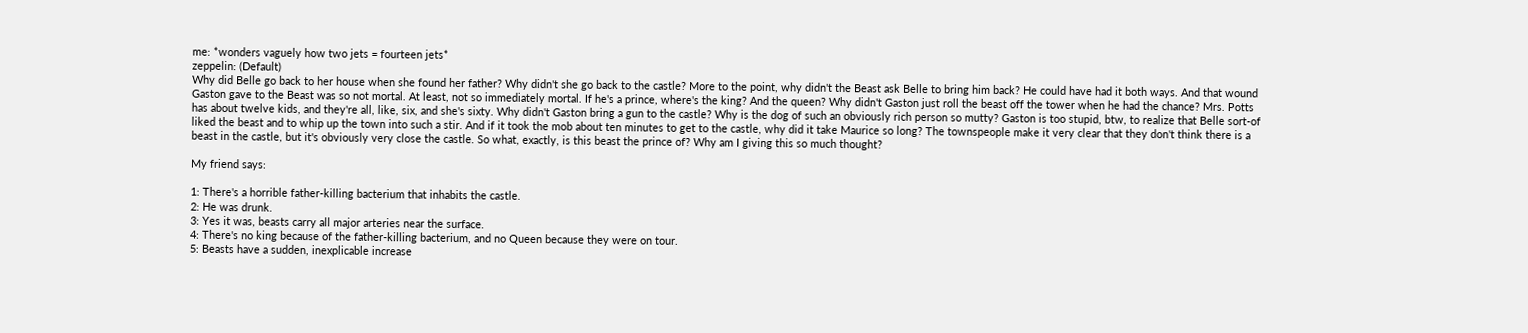me: *wonders vaguely how two jets = fourteen jets*
zeppelin: (Default)
Why did Belle go back to her house when she found her father? Why didn't she go back to the castle? More to the point, why didn't the Beast ask Belle to bring him back? He could have had it both ways. And that wound Gaston gave to the Beast was so not mortal. At least, not so immediately mortal. If he's a prince, where's the king? And the queen? Why didn't Gaston just roll the beast off the tower when he had the chance? Mrs. Potts has about twelve kids, and they're all, like, six, and she's sixty. Why didn't Gaston bring a gun to the castle? Why is the dog of such an obviously rich person so mutty? Gaston is too stupid, btw, to realize that Belle sort-of liked the beast and to whip up the town into such a stir. And if it took the mob about ten minutes to get to the castle, why did it take Maurice so long? The townspeople make it very clear that they don't think there is a beast in the castle, but it's obviously very close the castle. So what, exactly, is this beast the prince of? Why am I giving this so much thought?

My friend says:

1: There's a horrible father-killing bacterium that inhabits the castle.
2: He was drunk.
3: Yes it was, beasts carry all major arteries near the surface.
4: There's no king because of the father-killing bacterium, and no Queen because they were on tour.
5: Beasts have a sudden, inexplicable increase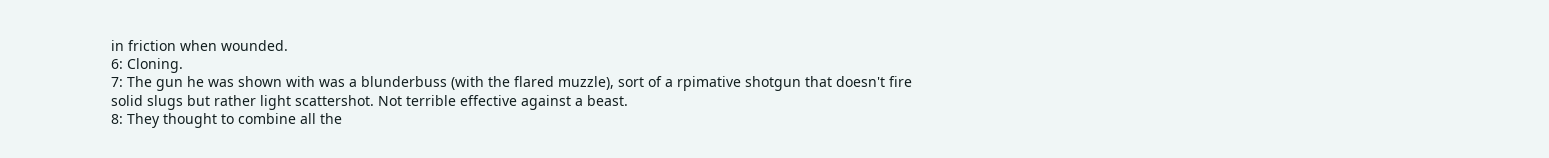in friction when wounded.
6: Cloning.
7: The gun he was shown with was a blunderbuss (with the flared muzzle), sort of a rpimative shotgun that doesn't fire solid slugs but rather light scattershot. Not terrible effective against a beast.
8: They thought to combine all the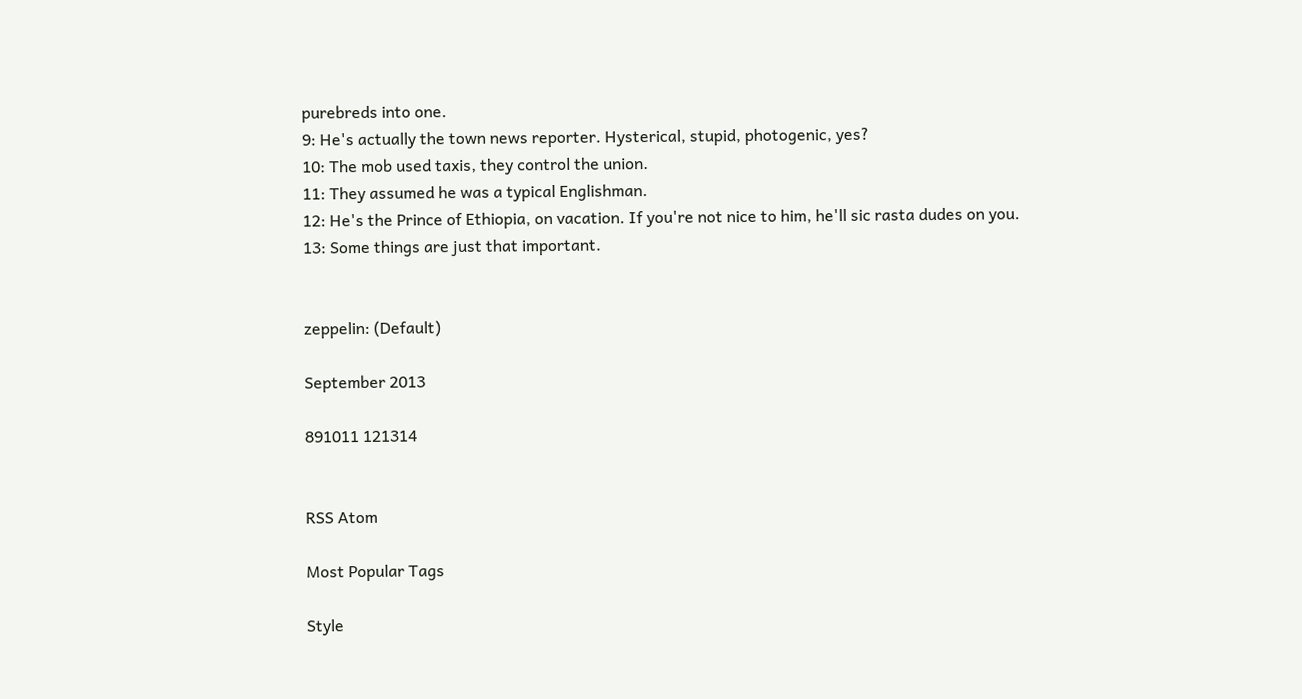purebreds into one.
9: He's actually the town news reporter. Hysterical, stupid, photogenic, yes?
10: The mob used taxis, they control the union.
11: They assumed he was a typical Englishman.
12: He's the Prince of Ethiopia, on vacation. If you're not nice to him, he'll sic rasta dudes on you.
13: Some things are just that important.


zeppelin: (Default)

September 2013

891011 121314


RSS Atom

Most Popular Tags

Style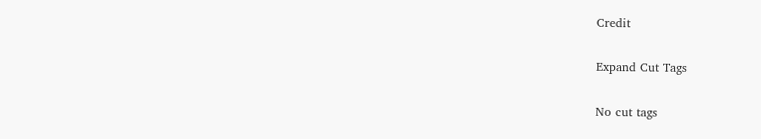Credit

Expand Cut Tags

No cut tags